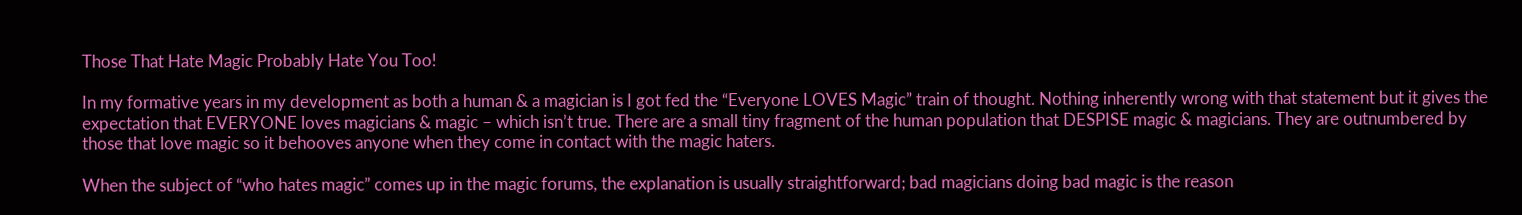Those That Hate Magic Probably Hate You Too!

In my formative years in my development as both a human & a magician is I got fed the “Everyone LOVES Magic” train of thought. Nothing inherently wrong with that statement but it gives the expectation that EVERYONE loves magicians & magic – which isn’t true. There are a small tiny fragment of the human population that DESPISE magic & magicians. They are outnumbered by those that love magic so it behooves anyone when they come in contact with the magic haters.

When the subject of “who hates magic” comes up in the magic forums, the explanation is usually straightforward; bad magicians doing bad magic is the reason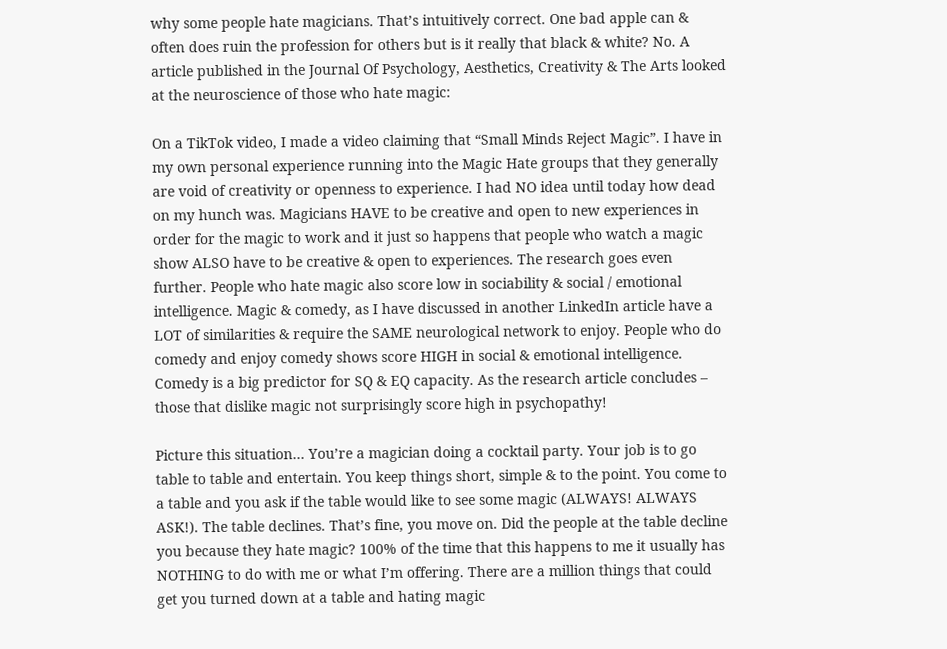why some people hate magicians. That’s intuitively correct. One bad apple can & often does ruin the profession for others but is it really that black & white? No. A article published in the Journal Of Psychology, Aesthetics, Creativity & The Arts looked at the neuroscience of those who hate magic:

On a TikTok video, I made a video claiming that “Small Minds Reject Magic”. I have in my own personal experience running into the Magic Hate groups that they generally are void of creativity or openness to experience. I had NO idea until today how dead on my hunch was. Magicians HAVE to be creative and open to new experiences in order for the magic to work and it just so happens that people who watch a magic show ALSO have to be creative & open to experiences. The research goes even further. People who hate magic also score low in sociability & social / emotional intelligence. Magic & comedy, as I have discussed in another LinkedIn article have a LOT of similarities & require the SAME neurological network to enjoy. People who do comedy and enjoy comedy shows score HIGH in social & emotional intelligence. Comedy is a big predictor for SQ & EQ capacity. As the research article concludes – those that dislike magic not surprisingly score high in psychopathy!

Picture this situation… You’re a magician doing a cocktail party. Your job is to go table to table and entertain. You keep things short, simple & to the point. You come to a table and you ask if the table would like to see some magic (ALWAYS! ALWAYS ASK!). The table declines. That’s fine, you move on. Did the people at the table decline you because they hate magic? 100% of the time that this happens to me it usually has NOTHING to do with me or what I’m offering. There are a million things that could get you turned down at a table and hating magic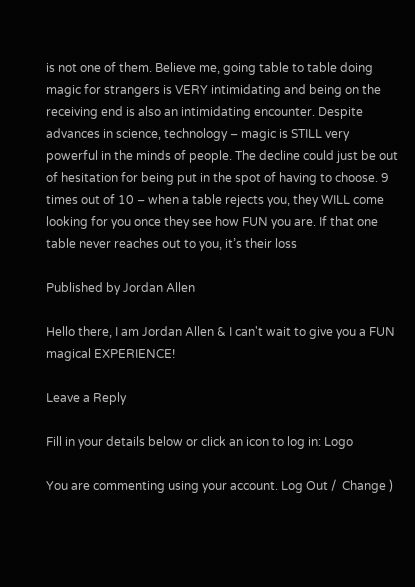is not one of them. Believe me, going table to table doing magic for strangers is VERY intimidating and being on the receiving end is also an intimidating encounter. Despite advances in science, technology – magic is STILL very powerful in the minds of people. The decline could just be out of hesitation for being put in the spot of having to choose. 9 times out of 10 – when a table rejects you, they WILL come looking for you once they see how FUN you are. If that one table never reaches out to you, it’s their loss

Published by Jordan Allen

Hello there, I am Jordan Allen & I can't wait to give you a FUN magical EXPERIENCE!

Leave a Reply

Fill in your details below or click an icon to log in: Logo

You are commenting using your account. Log Out /  Change )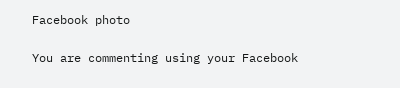Facebook photo

You are commenting using your Facebook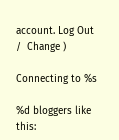account. Log Out /  Change )

Connecting to %s

%d bloggers like this: